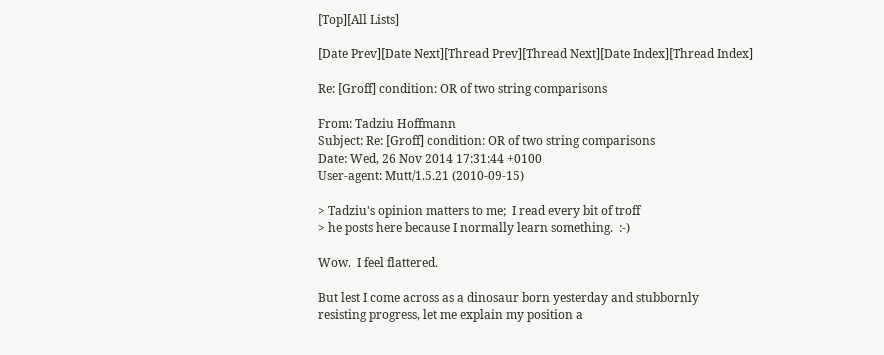[Top][All Lists]

[Date Prev][Date Next][Thread Prev][Thread Next][Date Index][Thread Index]

Re: [Groff] condition: OR of two string comparisons

From: Tadziu Hoffmann
Subject: Re: [Groff] condition: OR of two string comparisons
Date: Wed, 26 Nov 2014 17:31:44 +0100
User-agent: Mutt/1.5.21 (2010-09-15)

> Tadziu's opinion matters to me;  I read every bit of troff
> he posts here because I normally learn something.  :-)

Wow.  I feel flattered.

But lest I come across as a dinosaur born yesterday and stubbornly
resisting progress, let me explain my position a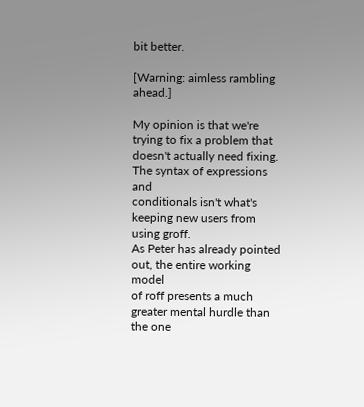bit better.

[Warning: aimless rambling ahead.]

My opinion is that we're trying to fix a problem that
doesn't actually need fixing.  The syntax of expressions and
conditionals isn't what's keeping new users from using groff.
As Peter has already pointed out, the entire working model
of roff presents a much greater mental hurdle than the one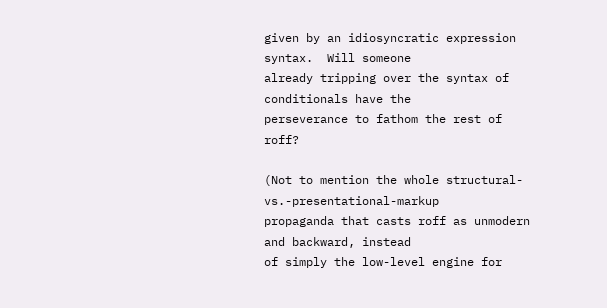given by an idiosyncratic expression syntax.  Will someone
already tripping over the syntax of conditionals have the
perseverance to fathom the rest of roff?

(Not to mention the whole structural-vs.-presentational-markup
propaganda that casts roff as unmodern and backward, instead
of simply the low-level engine for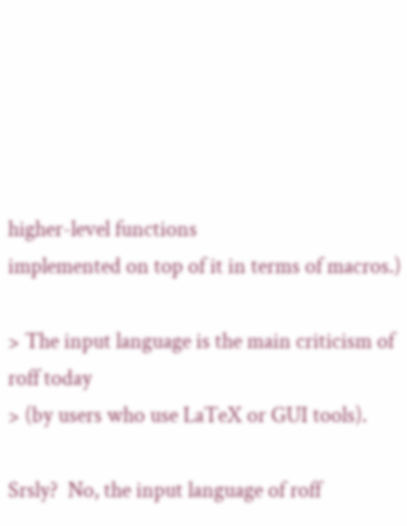higher-level functions
implemented on top of it in terms of macros.)

> The input language is the main criticism of roff today
> (by users who use LaTeX or GUI tools).

Srsly?  No, the input language of roff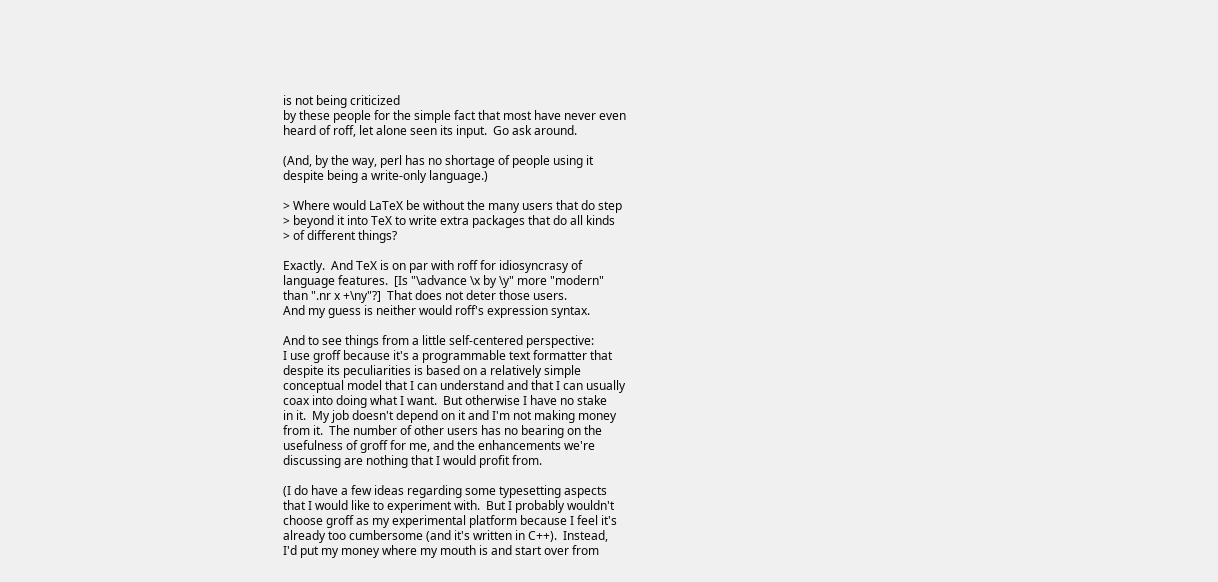is not being criticized
by these people for the simple fact that most have never even
heard of roff, let alone seen its input.  Go ask around.

(And, by the way, perl has no shortage of people using it
despite being a write-only language.)

> Where would LaTeX be without the many users that do step
> beyond it into TeX to write extra packages that do all kinds
> of different things?

Exactly.  And TeX is on par with roff for idiosyncrasy of
language features.  [Is "\advance \x by \y" more "modern"
than ".nr x +\ny"?]  That does not deter those users.
And my guess is neither would roff's expression syntax.

And to see things from a little self-centered perspective:
I use groff because it's a programmable text formatter that
despite its peculiarities is based on a relatively simple
conceptual model that I can understand and that I can usually
coax into doing what I want.  But otherwise I have no stake
in it.  My job doesn't depend on it and I'm not making money
from it.  The number of other users has no bearing on the
usefulness of groff for me, and the enhancements we're
discussing are nothing that I would profit from.

(I do have a few ideas regarding some typesetting aspects
that I would like to experiment with.  But I probably wouldn't
choose groff as my experimental platform because I feel it's
already too cumbersome (and it's written in C++).  Instead,
I'd put my money where my mouth is and start over from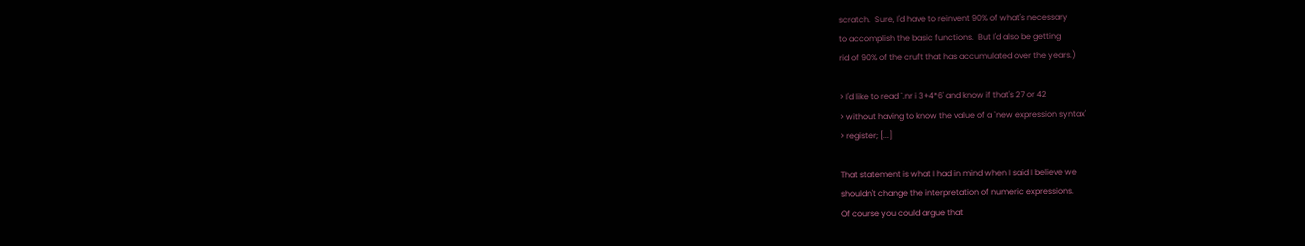scratch.  Sure, I'd have to reinvent 90% of what's necessary
to accomplish the basic functions.  But I'd also be getting
rid of 90% of the cruft that has accumulated over the years.)

> I'd like to read `.nr i 3+4*6' and know if that's 27 or 42
> without having to know the value of a `new expression syntax'
> register; [...]

That statement is what I had in mind when I said I believe we
shouldn't change the interpretation of numeric expressions.
Of course you could argue that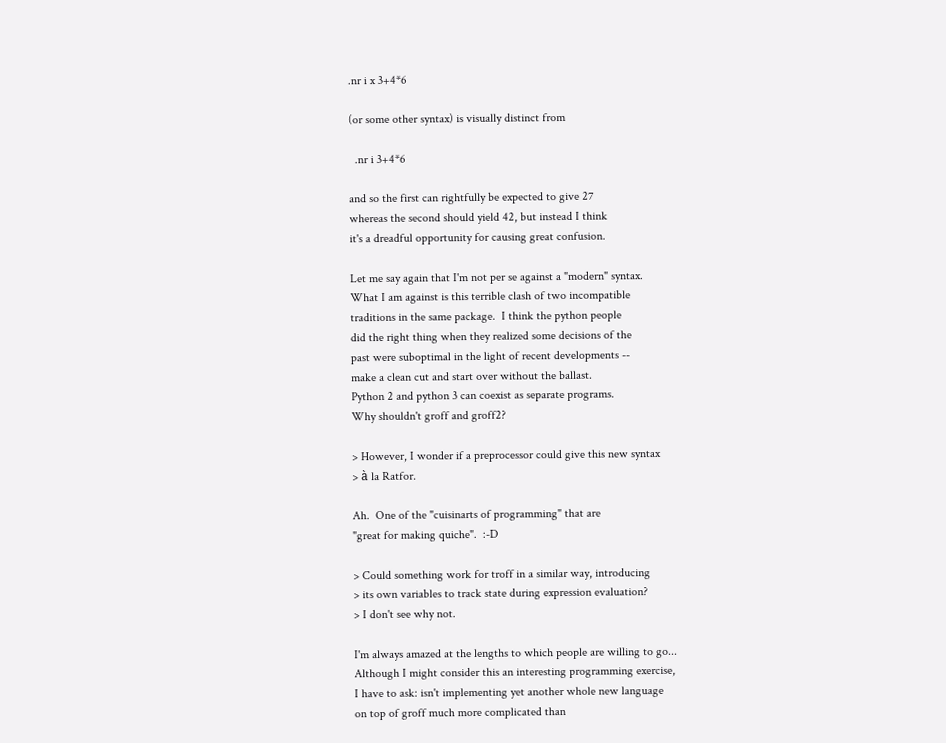.nr i x 3+4*6

(or some other syntax) is visually distinct from

  .nr i 3+4*6

and so the first can rightfully be expected to give 27
whereas the second should yield 42, but instead I think
it's a dreadful opportunity for causing great confusion.

Let me say again that I'm not per se against a "modern" syntax.
What I am against is this terrible clash of two incompatible
traditions in the same package.  I think the python people
did the right thing when they realized some decisions of the
past were suboptimal in the light of recent developments --
make a clean cut and start over without the ballast.
Python 2 and python 3 can coexist as separate programs.
Why shouldn't groff and groff2?

> However, I wonder if a preprocessor could give this new syntax
> à la Ratfor.

Ah.  One of the "cuisinarts of programming" that are
"great for making quiche".  :-D

> Could something work for troff in a similar way, introducing
> its own variables to track state during expression evaluation?
> I don't see why not.

I'm always amazed at the lengths to which people are willing to go...
Although I might consider this an interesting programming exercise,
I have to ask: isn't implementing yet another whole new language
on top of groff much more complicated than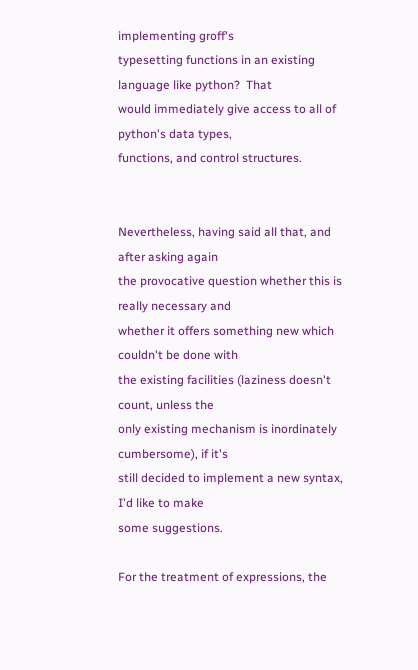implementing groff's
typesetting functions in an existing language like python?  That
would immediately give access to all of python's data types,
functions, and control structures.


Nevertheless, having said all that, and after asking again
the provocative question whether this is really necessary and
whether it offers something new which couldn't be done with
the existing facilities (laziness doesn't count, unless the
only existing mechanism is inordinately cumbersome), if it's
still decided to implement a new syntax, I'd like to make
some suggestions.

For the treatment of expressions, the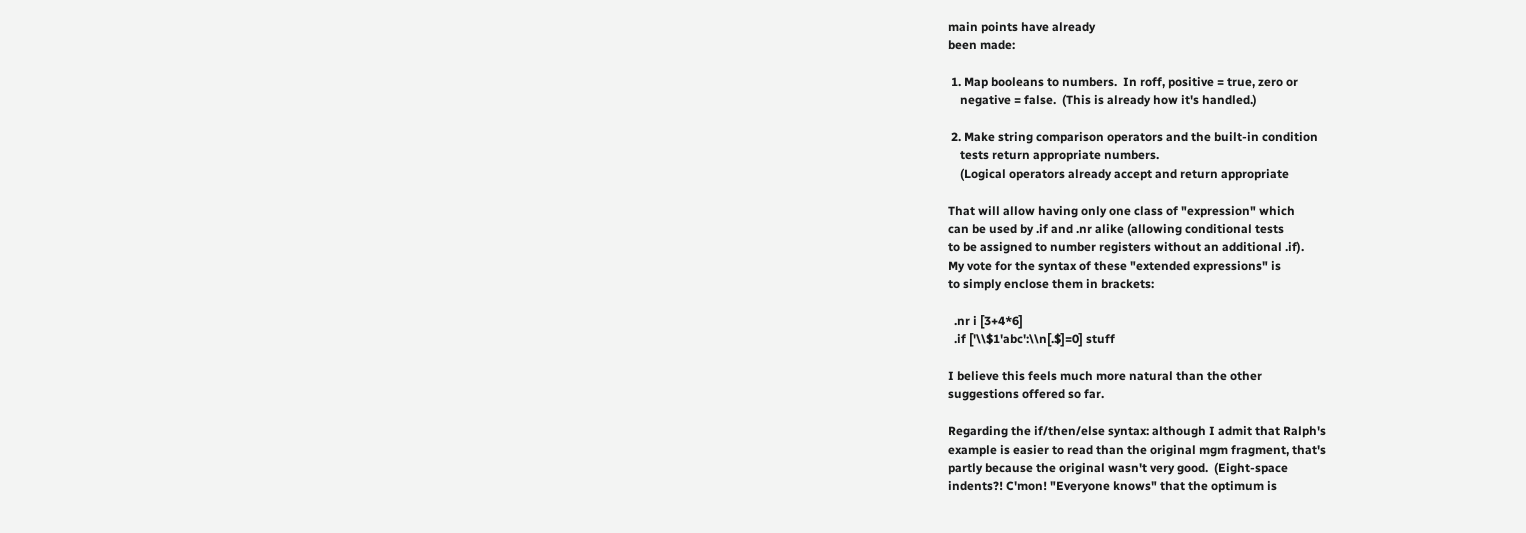main points have already
been made:

 1. Map booleans to numbers.  In roff, positive = true, zero or
    negative = false.  (This is already how it's handled.)

 2. Make string comparison operators and the built-in condition
    tests return appropriate numbers.
    (Logical operators already accept and return appropriate

That will allow having only one class of "expression" which
can be used by .if and .nr alike (allowing conditional tests
to be assigned to number registers without an additional .if).
My vote for the syntax of these "extended expressions" is
to simply enclose them in brackets:

  .nr i [3+4*6]
  .if ['\\$1'abc':\\n[.$]=0] stuff

I believe this feels much more natural than the other
suggestions offered so far.

Regarding the if/then/else syntax: although I admit that Ralph's
example is easier to read than the original mgm fragment, that's
partly because the original wasn't very good.  (Eight-space
indents?! C'mon! "Everyone knows" that the optimum is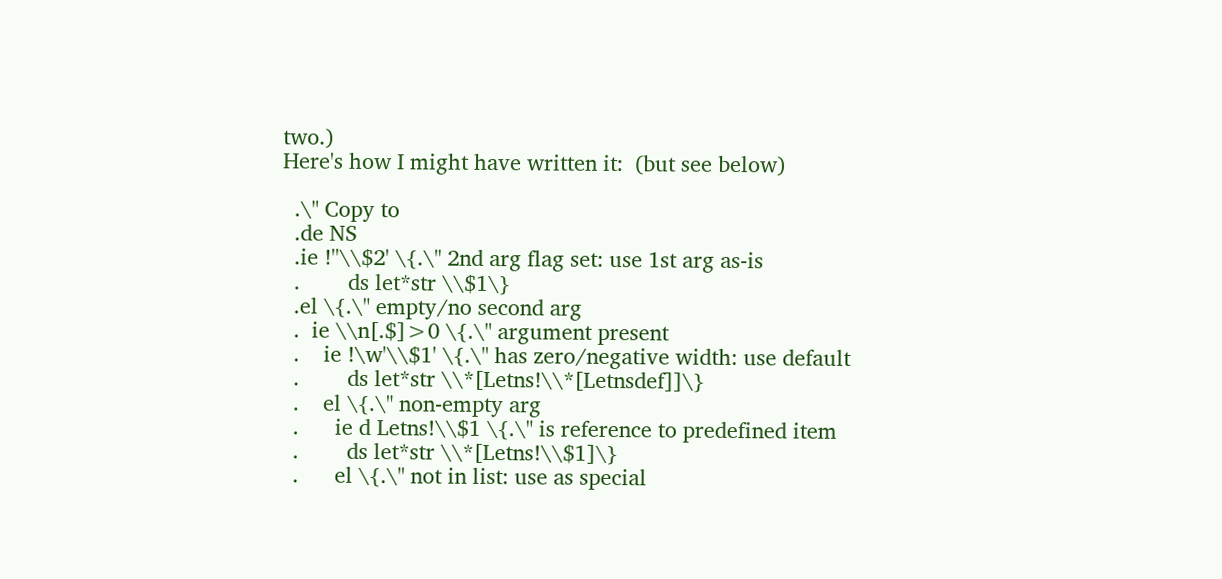two.)
Here's how I might have written it:  (but see below)

  .\" Copy to
  .de NS
  .ie !''\\$2' \{.\" 2nd arg flag set: use 1st arg as-is
  .        ds let*str \\$1\}
  .el \{.\" empty/no second arg
  .  ie \\n[.$]>0 \{.\" argument present
  .    ie !\w'\\$1' \{.\" has zero/negative width: use default
  .        ds let*str \\*[Letns!\\*[Letnsdef]]\}
  .    el \{.\" non-empty arg
  .      ie d Letns!\\$1 \{.\" is reference to predefined item
  .        ds let*str \\*[Letns!\\$1]\}
  .      el \{.\" not in list: use as special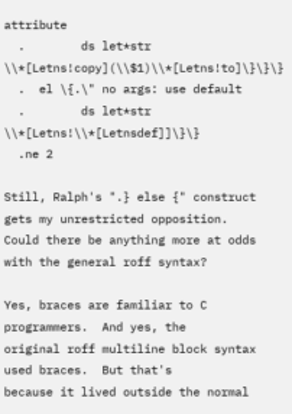attribute
  .        ds let*str \\*[Letns!copy](\\$1)\\*[Letns!to]\}\}\}
  .  el \{.\" no args: use default
  .        ds let*str \\*[Letns!\\*[Letnsdef]]\}\}
  .ne 2

Still, Ralph's ".} else {" construct gets my unrestricted opposition.
Could there be anything more at odds with the general roff syntax?

Yes, braces are familiar to C programmers.  And yes, the
original roff multiline block syntax used braces.  But that's
because it lived outside the normal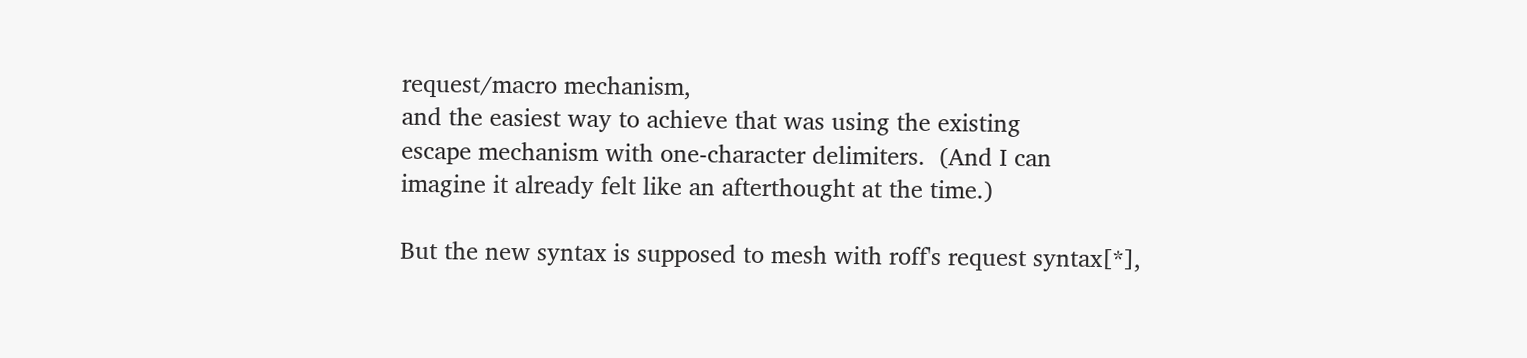request/macro mechanism,
and the easiest way to achieve that was using the existing
escape mechanism with one-character delimiters.  (And I can
imagine it already felt like an afterthought at the time.)

But the new syntax is supposed to mesh with roff's request syntax[*],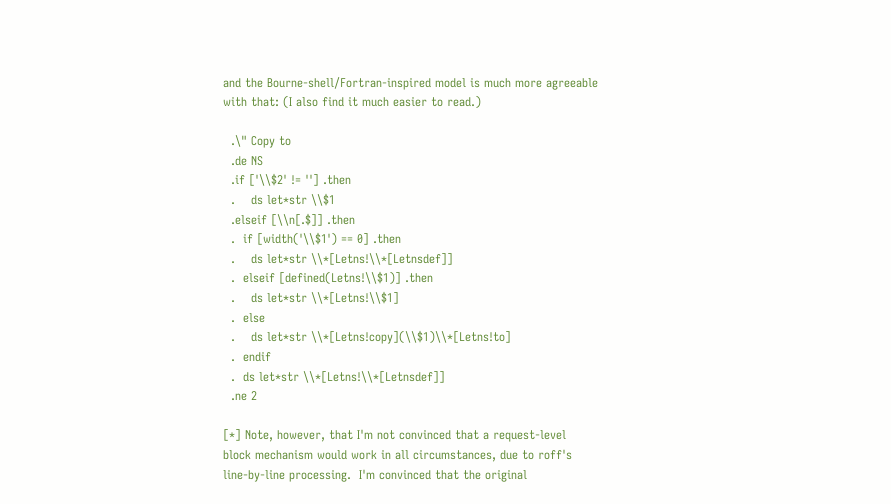and the Bourne-shell/Fortran-inspired model is much more agreeable
with that: (I also find it much easier to read.)

  .\" Copy to
  .de NS
  .if ['\\$2' != ''] .then
  .    ds let*str \\$1
  .elseif [\\n[.$]] .then
  .  if [width('\\$1') == 0] .then
  .    ds let*str \\*[Letns!\\*[Letnsdef]]
  .  elseif [defined(Letns!\\$1)] .then
  .    ds let*str \\*[Letns!\\$1]
  .  else
  .    ds let*str \\*[Letns!copy](\\$1)\\*[Letns!to]
  .  endif
  .  ds let*str \\*[Letns!\\*[Letnsdef]]
  .ne 2

[*] Note, however, that I'm not convinced that a request-level
block mechanism would work in all circumstances, due to roff's
line-by-line processing.  I'm convinced that the original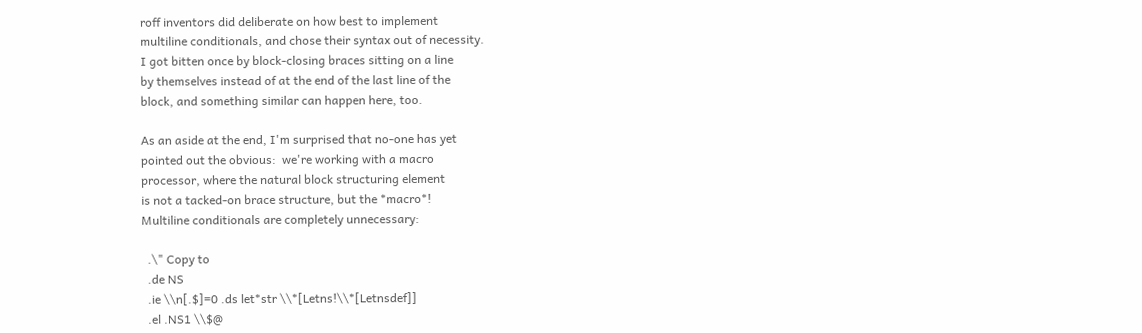roff inventors did deliberate on how best to implement
multiline conditionals, and chose their syntax out of necessity.
I got bitten once by block-closing braces sitting on a line
by themselves instead of at the end of the last line of the
block, and something similar can happen here, too.

As an aside at the end, I'm surprised that no-one has yet
pointed out the obvious:  we're working with a macro
processor, where the natural block structuring element
is not a tacked-on brace structure, but the *macro*!
Multiline conditionals are completely unnecessary:

  .\" Copy to
  .de NS
  .ie \\n[.$]=0 .ds let*str \\*[Letns!\\*[Letnsdef]]
  .el .NS1 \\$@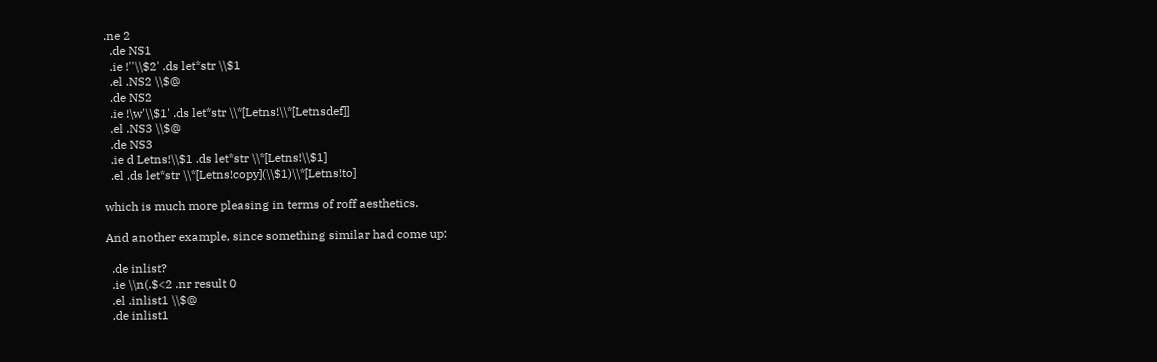.ne 2
  .de NS1
  .ie !''\\$2' .ds let*str \\$1
  .el .NS2 \\$@
  .de NS2
  .ie !\w'\\$1' .ds let*str \\*[Letns!\\*[Letnsdef]]
  .el .NS3 \\$@
  .de NS3
  .ie d Letns!\\$1 .ds let*str \\*[Letns!\\$1]
  .el .ds let*str \\*[Letns!copy](\\$1)\\*[Letns!to]

which is much more pleasing in terms of roff aesthetics.

And another example, since something similar had come up:

  .de inlist?
  .ie \\n(.$<2 .nr result 0
  .el .inlist1 \\$@
  .de inlist1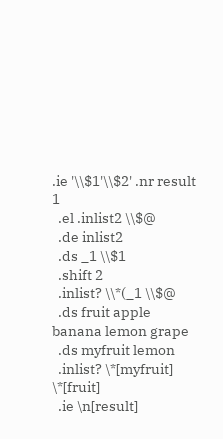.ie '\\$1'\\$2' .nr result 1
  .el .inlist2 \\$@
  .de inlist2
  .ds _1 \\$1
  .shift 2
  .inlist? \\*(_1 \\$@
  .ds fruit apple banana lemon grape
  .ds myfruit lemon
  .inlist? \*[myfruit] \*[fruit]
  .ie \n[result]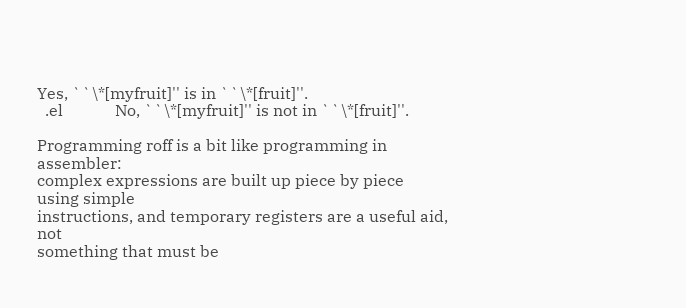Yes, ``\*[myfruit]'' is in ``\*[fruit]''.
  .el             No, ``\*[myfruit]'' is not in ``\*[fruit]''.

Programming roff is a bit like programming in assembler:
complex expressions are built up piece by piece using simple
instructions, and temporary registers are a useful aid, not
something that must be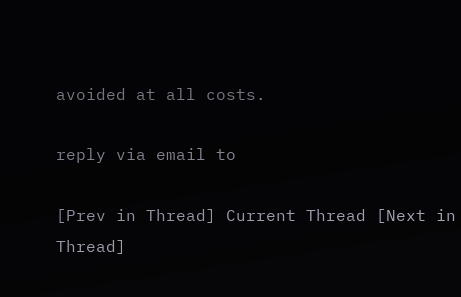avoided at all costs.

reply via email to

[Prev in Thread] Current Thread [Next in Thread]